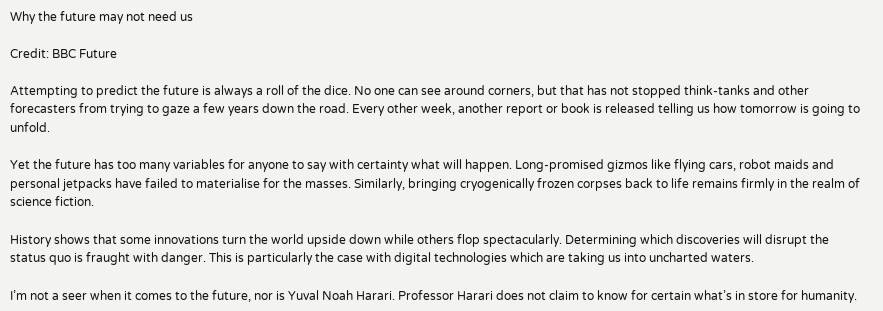Why the future may not need us

Credit: BBC Future

Attempting to predict the future is always a roll of the dice. No one can see around corners, but that has not stopped think-tanks and other forecasters from trying to gaze a few years down the road. Every other week, another report or book is released telling us how tomorrow is going to unfold.

Yet the future has too many variables for anyone to say with certainty what will happen. Long-promised gizmos like flying cars, robot maids and personal jetpacks have failed to materialise for the masses. Similarly, bringing cryogenically frozen corpses back to life remains firmly in the realm of science fiction.

History shows that some innovations turn the world upside down while others flop spectacularly. Determining which discoveries will disrupt the status quo is fraught with danger. This is particularly the case with digital technologies which are taking us into uncharted waters.

I’m not a seer when it comes to the future, nor is Yuval Noah Harari. Professor Harari does not claim to know for certain what’s in store for humanity.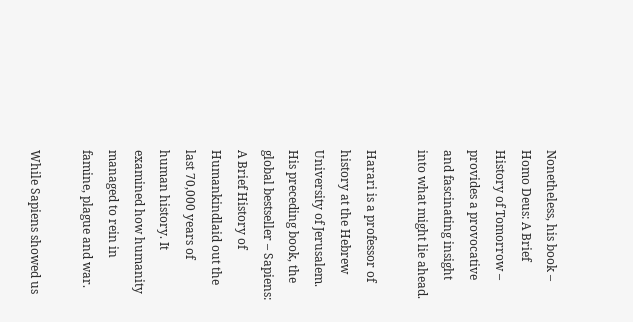Nonetheless, his book – Homo Deus: A Brief History of Tomorrow – provides a provocative and fascinating insight into what might lie ahead.

Harari is a professor of history at the Hebrew University of Jerusalem. His preceding book, the global bestseller – Sapiens: A Brief History of Humankindlaid out the last 70,000 years of human history. It examined how humanity managed to rein in famine, plague and war.

While Sapiens showed us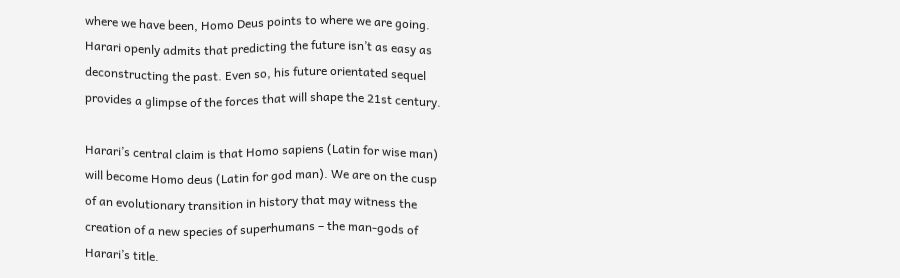where we have been, Homo Deus points to where we are going. Harari openly admits that predicting the future isn’t as easy as deconstructing the past. Even so, his future orientated sequel provides a glimpse of the forces that will shape the 21st century.

Harari’s central claim is that Homo sapiens (Latin for wise man) will become Homo deus (Latin for god man). We are on the cusp of an evolutionary transition in history that may witness the creation of a new species of superhumans – the man-gods of Harari’s title.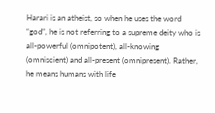Harari is an atheist, so when he uses the word “god”, he is not referring to a supreme deity who is all-powerful (omnipotent), all-knowing (omniscient) and all-present (omnipresent). Rather, he means humans with life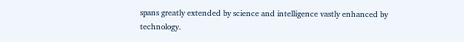spans greatly extended by science and intelligence vastly enhanced by technology.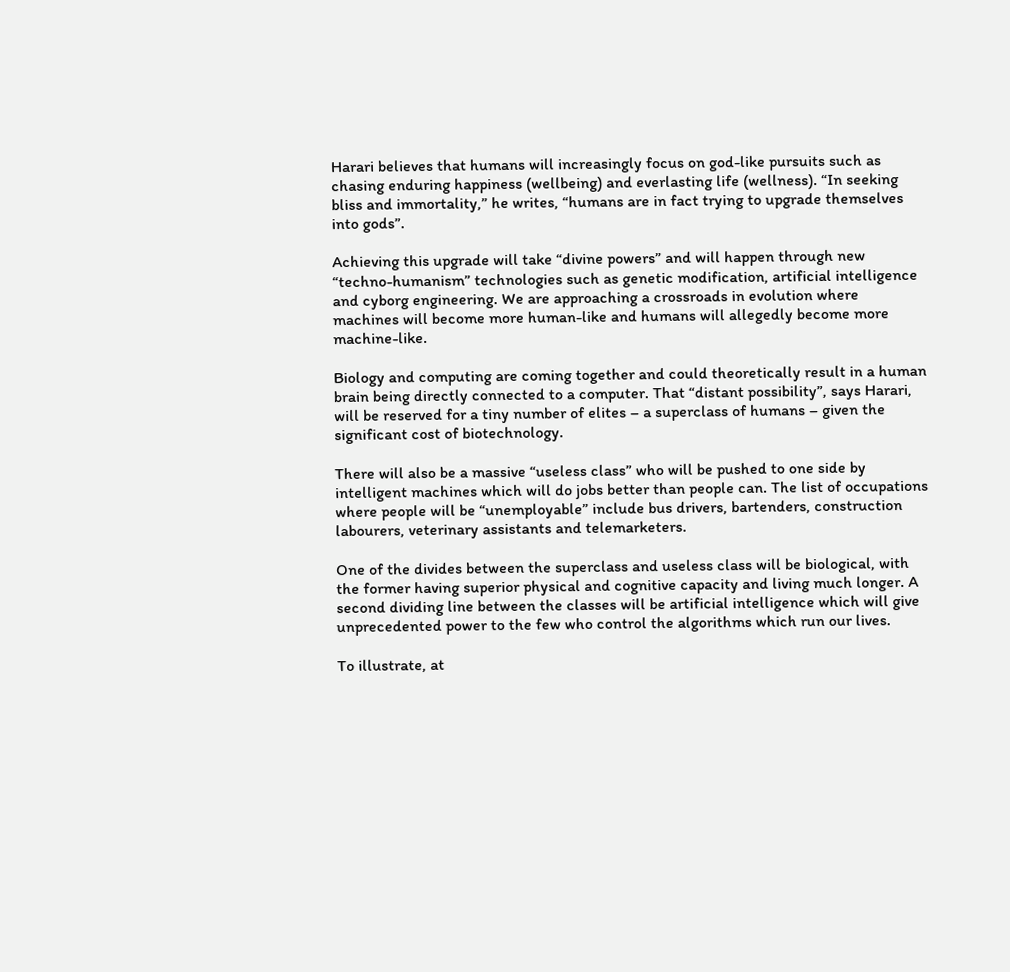Harari believes that humans will increasingly focus on god-like pursuits such as chasing enduring happiness (wellbeing) and everlasting life (wellness). “In seeking bliss and immortality,” he writes, “humans are in fact trying to upgrade themselves into gods”.

Achieving this upgrade will take “divine powers” and will happen through new “techno-humanism” technologies such as genetic modification, artificial intelligence and cyborg engineering. We are approaching a crossroads in evolution where machines will become more human-like and humans will allegedly become more machine-like.

Biology and computing are coming together and could theoretically result in a human brain being directly connected to a computer. That “distant possibility”, says Harari, will be reserved for a tiny number of elites – a superclass of humans – given the significant cost of biotechnology.

There will also be a massive “useless class” who will be pushed to one side by intelligent machines which will do jobs better than people can. The list of occupations where people will be “unemployable” include bus drivers, bartenders, construction labourers, veterinary assistants and telemarketers.

One of the divides between the superclass and useless class will be biological, with the former having superior physical and cognitive capacity and living much longer. A second dividing line between the classes will be artificial intelligence which will give unprecedented power to the few who control the algorithms which run our lives.

To illustrate, at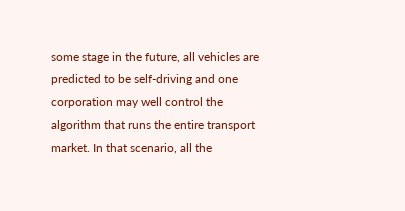some stage in the future, all vehicles are predicted to be self-driving and one corporation may well control the algorithm that runs the entire transport market. In that scenario, all the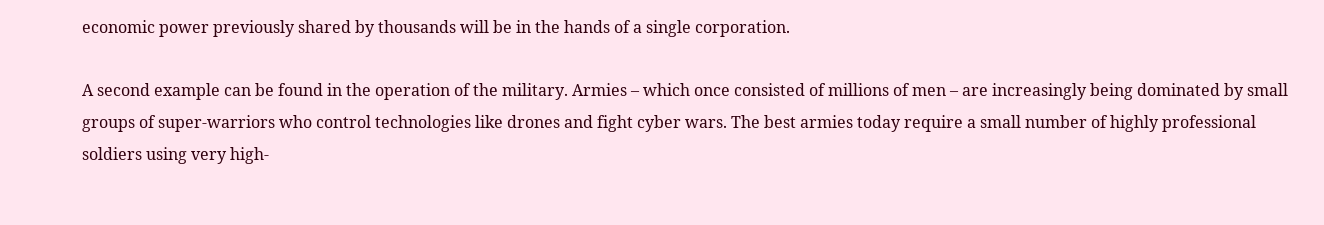economic power previously shared by thousands will be in the hands of a single corporation.

A second example can be found in the operation of the military. Armies – which once consisted of millions of men – are increasingly being dominated by small groups of super-warriors who control technologies like drones and fight cyber wars. The best armies today require a small number of highly professional soldiers using very high-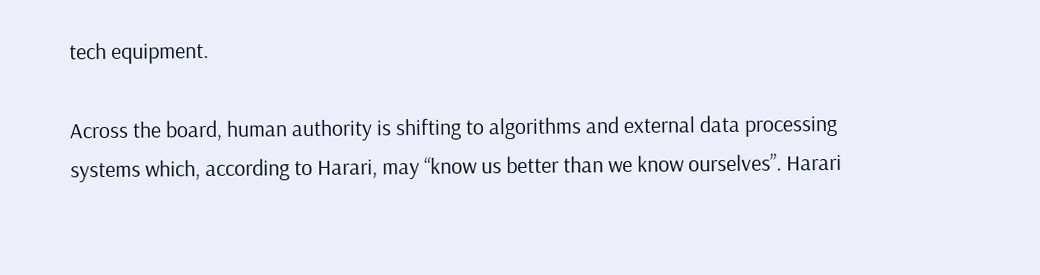tech equipment.

Across the board, human authority is shifting to algorithms and external data processing systems which, according to Harari, may “know us better than we know ourselves”. Harari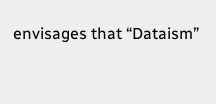envisages that “Dataism”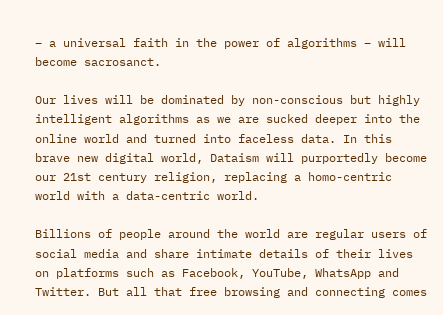– a universal faith in the power of algorithms – will become sacrosanct.

Our lives will be dominated by non-conscious but highly intelligent algorithms as we are sucked deeper into the online world and turned into faceless data. In this brave new digital world, Dataism will purportedly become our 21st century religion, replacing a homo-centric world with a data-centric world.

Billions of people around the world are regular users of social media and share intimate details of their lives on platforms such as Facebook, YouTube, WhatsApp and Twitter. But all that free browsing and connecting comes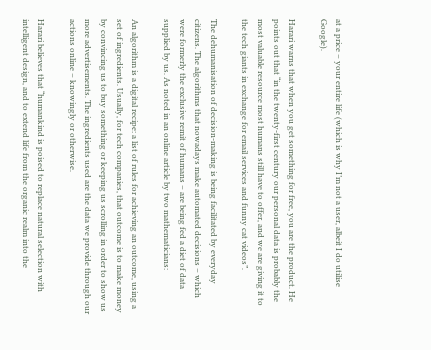at a price – your entire life (which is why I’m not a user, albeit I do utilise Google).

Harari warns that when you get something for free, you are the product. He points out that “in the twenty-first century our personal data is probably the most valuable resource most humans still have to offer, and we are giving it to the tech giants in exchange for email services and funny cat videos”.

The dehumanisation of decision-making is being facilitated by everyday citizens. The algorithms that nowadays make automated decisions – which were formerly the exclusive remit of humans – are being fed a diet of data supplied by us. As noted in an online article by two mathematicians:

An algorithm is a digital recipe: a list of rules for achieving an outcome, using a set of ingredients. Usually, for tech companies, that outcome is to make money by convincing us to buy something or keeping us scrolling in order to show us more advertisements. The ingredients used are the data we provide through our actions online – knowingly or otherwise.

Harari believes that “humankind is poised to replace natural selection with intelligent design, and to extend life from the organic realm into the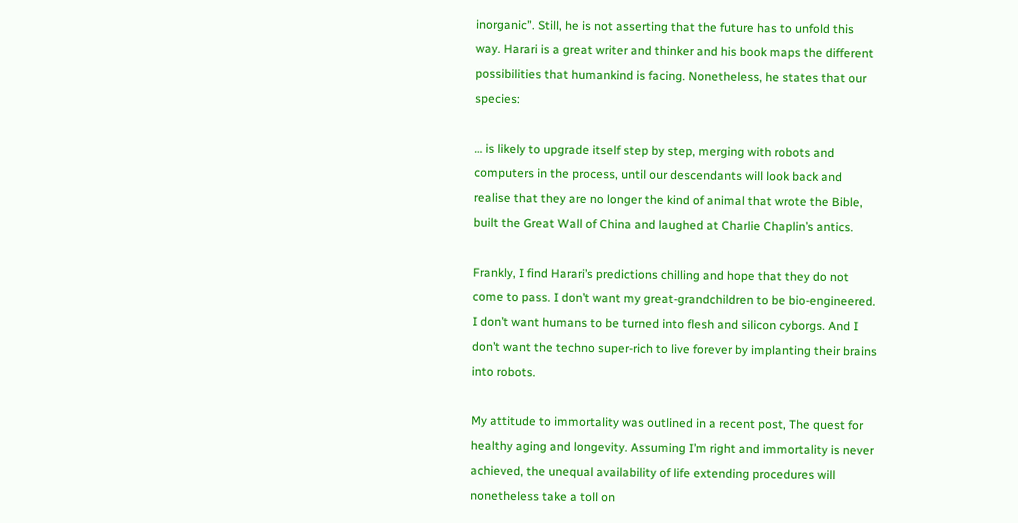inorganic”. Still, he is not asserting that the future has to unfold this way. Harari is a great writer and thinker and his book maps the different possibilities that humankind is facing. Nonetheless, he states that our species:

… is likely to upgrade itself step by step, merging with robots and computers in the process, until our descendants will look back and realise that they are no longer the kind of animal that wrote the Bible, built the Great Wall of China and laughed at Charlie Chaplin’s antics.

Frankly, I find Harari’s predictions chilling and hope that they do not come to pass. I don’t want my great-grandchildren to be bio-engineered. I don’t want humans to be turned into flesh and silicon cyborgs. And I don’t want the techno super-rich to live forever by implanting their brains into robots.

My attitude to immortality was outlined in a recent post, The quest for healthy aging and longevity. Assuming I’m right and immortality is never achieved, the unequal availability of life extending procedures will nonetheless take a toll on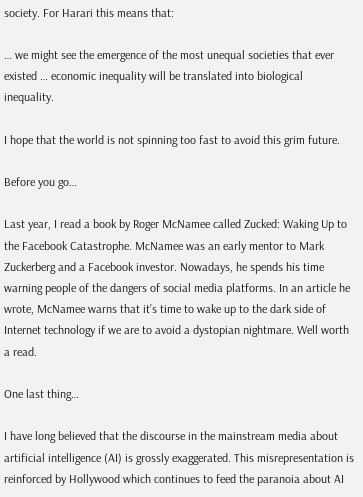society. For Harari this means that:

… we might see the emergence of the most unequal societies that ever existed … economic inequality will be translated into biological inequality.

I hope that the world is not spinning too fast to avoid this grim future.

Before you go…

Last year, I read a book by Roger McNamee called Zucked: Waking Up to the Facebook Catastrophe. McNamee was an early mentor to Mark Zuckerberg and a Facebook investor. Nowadays, he spends his time warning people of the dangers of social media platforms. In an article he wrote, McNamee warns that it’s time to wake up to the dark side of Internet technology if we are to avoid a dystopian nightmare. Well worth a read.

One last thing…

I have long believed that the discourse in the mainstream media about artificial intelligence (AI) is grossly exaggerated. This misrepresentation is reinforced by Hollywood which continues to feed the paranoia about AI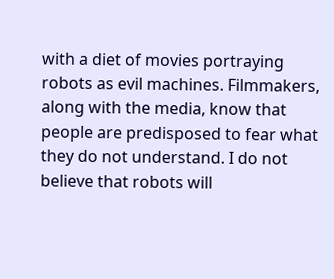with a diet of movies portraying robots as evil machines. Filmmakers, along with the media, know that people are predisposed to fear what they do not understand. I do not believe that robots will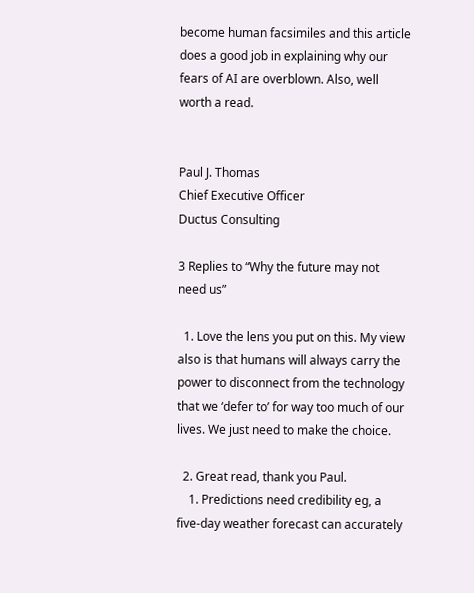become human facsimiles and this article does a good job in explaining why our fears of AI are overblown. Also, well worth a read.


Paul J. Thomas
Chief Executive Officer
Ductus Consulting

3 Replies to “Why the future may not need us”

  1. Love the lens you put on this. My view also is that humans will always carry the power to disconnect from the technology that we ‘defer to’ for way too much of our lives. We just need to make the choice.

  2. Great read, thank you Paul.
    1. Predictions need credibility eg, a five-day weather forecast can accurately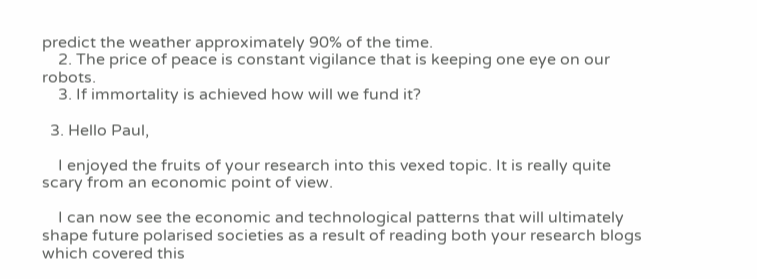predict the weather approximately 90% of the time.
    2. The price of peace is constant vigilance that is keeping one eye on our robots.
    3. If immortality is achieved how will we fund it?

  3. Hello Paul,

    I enjoyed the fruits of your research into this vexed topic. It is really quite scary from an economic point of view.

    I can now see the economic and technological patterns that will ultimately shape future polarised societies as a result of reading both your research blogs which covered this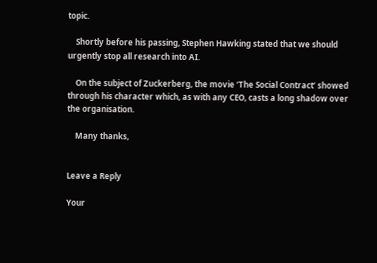topic.

    Shortly before his passing, Stephen Hawking stated that we should urgently stop all research into AI.

    On the subject of Zuckerberg, the movie ‘The Social Contract’ showed through his character which, as with any CEO, casts a long shadow over the organisation.

    Many thanks,


Leave a Reply

Your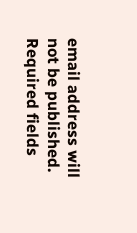email address will not be published. Required fields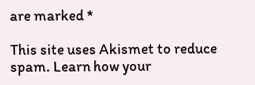are marked *

This site uses Akismet to reduce spam. Learn how your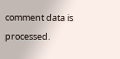comment data is processed.